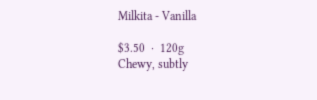Milkita - Vanilla

$3.50  ·  120g
Chewy, subtly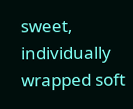sweet, individually wrapped soft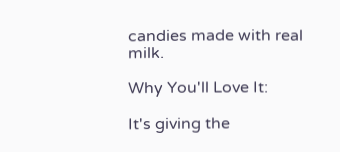candies made with real milk.

Why You'll Love It:

It's giving the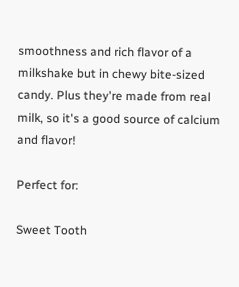smoothness and rich flavor of a milkshake but in chewy bite-sized candy. Plus they're made from real milk, so it's a good source of calcium and flavor!

Perfect for:

Sweet Tooth